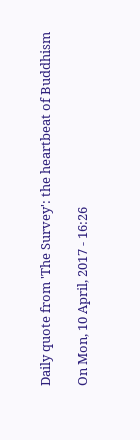Daily quote from 'The Survey': the heartbeat of Buddhism

On Mon, 10 April, 2017 - 16:26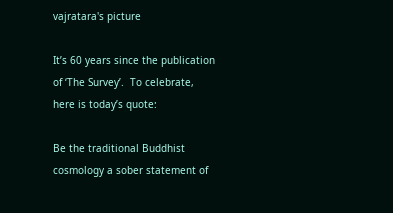vajratara's picture

It’s 60 years since the publication of ‘The Survey’.  To celebrate, here is today’s quote:

Be the traditional Buddhist cosmology a sober statement of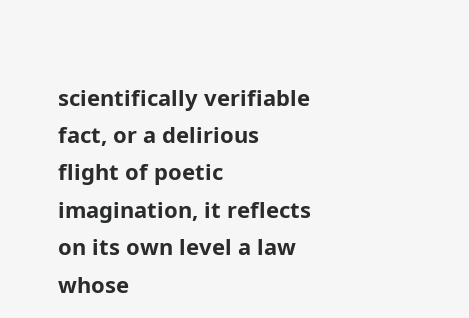scientifically verifiable fact, or a delirious flight of poetic imagination, it reflects on its own level a law whose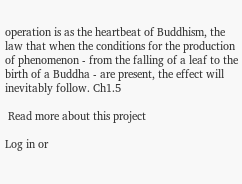operation is as the heartbeat of Buddhism, the law that when the conditions for the production of phenomenon - from the falling of a leaf to the birth of a Buddha - are present, the effect will inevitably follow. Ch1.5

 Read more about this project

Log in or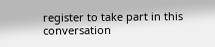register to take part in this conversation